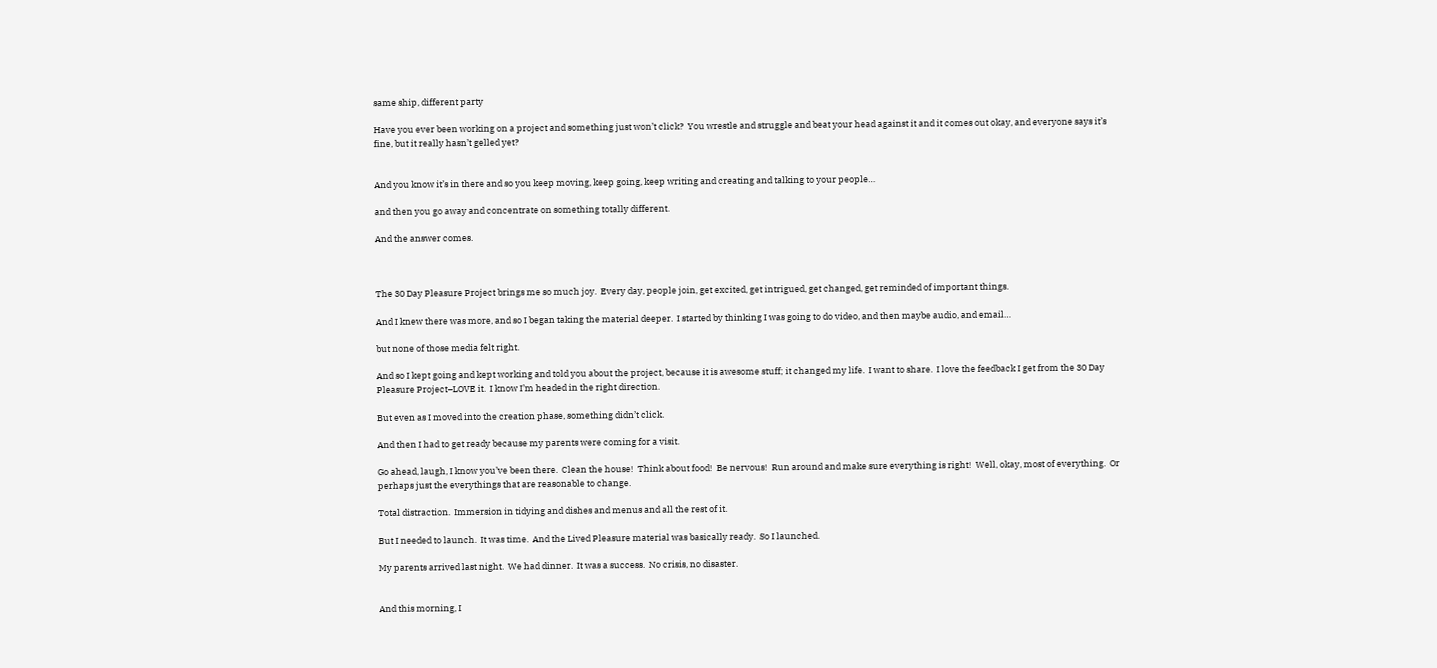same ship, different party

Have you ever been working on a project and something just won’t click?  You wrestle and struggle and beat your head against it and it comes out okay, and everyone says it’s fine, but it really hasn’t gelled yet?


And you know it’s in there and so you keep moving, keep going, keep writing and creating and talking to your people…

and then you go away and concentrate on something totally different.

And the answer comes.



The 30 Day Pleasure Project brings me so much joy.  Every day, people join, get excited, get intrigued, get changed, get reminded of important things.

And I knew there was more, and so I began taking the material deeper.  I started by thinking I was going to do video, and then maybe audio, and email…

but none of those media felt right.

And so I kept going and kept working and told you about the project, because it is awesome stuff; it changed my life.  I want to share.  I love the feedback I get from the 30 Day Pleasure Project–LOVE it.  I know I’m headed in the right direction.

But even as I moved into the creation phase, something didn’t click.

And then I had to get ready because my parents were coming for a visit.

Go ahead, laugh, I know you’ve been there.  Clean the house!  Think about food!  Be nervous!  Run around and make sure everything is right!  Well, okay, most of everything.  Or perhaps just the everythings that are reasonable to change.

Total distraction.  Immersion in tidying and dishes and menus and all the rest of it.

But I needed to launch.  It was time.  And the Lived Pleasure material was basically ready.  So I launched.

My parents arrived last night.  We had dinner.  It was a success.  No crisis, no disaster.


And this morning, I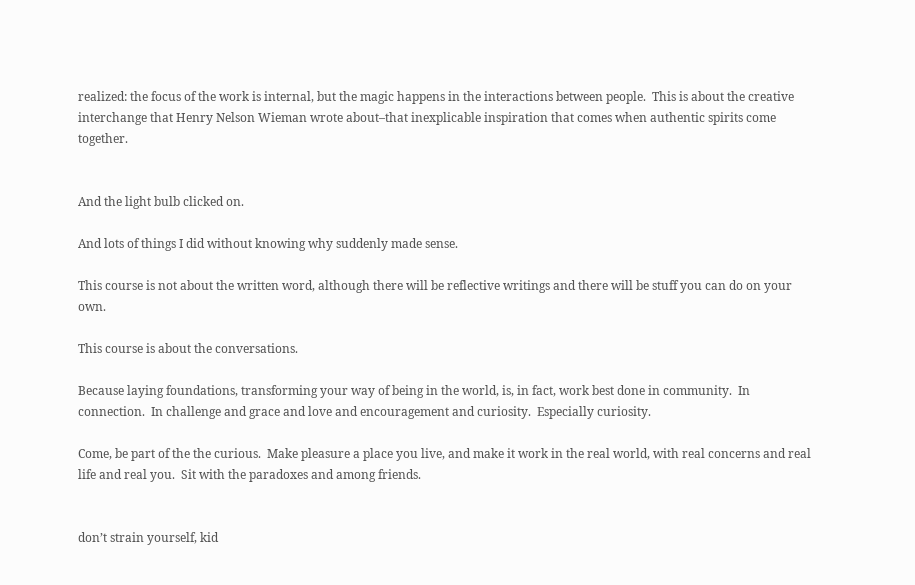realized: the focus of the work is internal, but the magic happens in the interactions between people.  This is about the creative interchange that Henry Nelson Wieman wrote about–that inexplicable inspiration that comes when authentic spirits come together.


And the light bulb clicked on.

And lots of things I did without knowing why suddenly made sense.

This course is not about the written word, although there will be reflective writings and there will be stuff you can do on your own.

This course is about the conversations.

Because laying foundations, transforming your way of being in the world, is, in fact, work best done in community.  In connection.  In challenge and grace and love and encouragement and curiosity.  Especially curiosity.

Come, be part of the the curious.  Make pleasure a place you live, and make it work in the real world, with real concerns and real life and real you.  Sit with the paradoxes and among friends.


don’t strain yourself, kid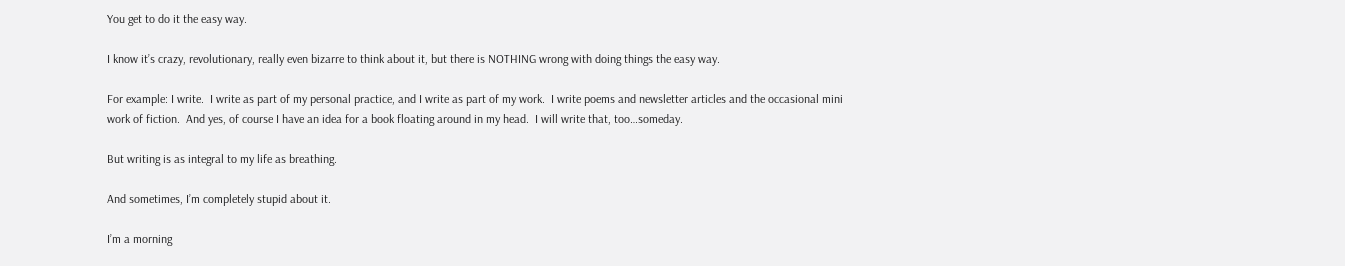You get to do it the easy way.

I know it’s crazy, revolutionary, really even bizarre to think about it, but there is NOTHING wrong with doing things the easy way.

For example: I write.  I write as part of my personal practice, and I write as part of my work.  I write poems and newsletter articles and the occasional mini work of fiction.  And yes, of course I have an idea for a book floating around in my head.  I will write that, too…someday.

But writing is as integral to my life as breathing.

And sometimes, I’m completely stupid about it.

I’m a morning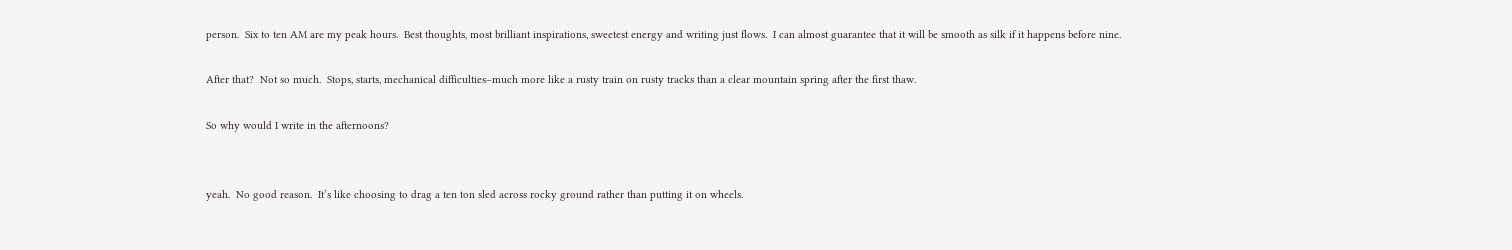person.  Six to ten AM are my peak hours.  Best thoughts, most brilliant inspirations, sweetest energy and writing just flows.  I can almost guarantee that it will be smooth as silk if it happens before nine.

After that?  Not so much.  Stops, starts, mechanical difficulties–much more like a rusty train on rusty tracks than a clear mountain spring after the first thaw.

So why would I write in the afternoons?


yeah.  No good reason.  It’s like choosing to drag a ten ton sled across rocky ground rather than putting it on wheels.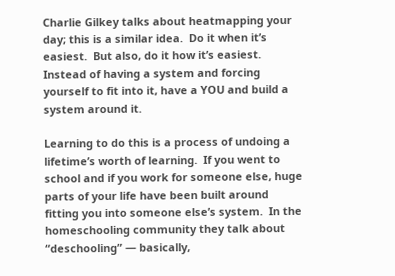Charlie Gilkey talks about heatmapping your day; this is a similar idea.  Do it when it’s easiest.  But also, do it how it’s easiest.  Instead of having a system and forcing yourself to fit into it, have a YOU and build a system around it.

Learning to do this is a process of undoing a lifetime’s worth of learning.  If you went to school and if you work for someone else, huge parts of your life have been built around fitting you into someone else’s system.  In the homeschooling community they talk about “deschooling” — basically,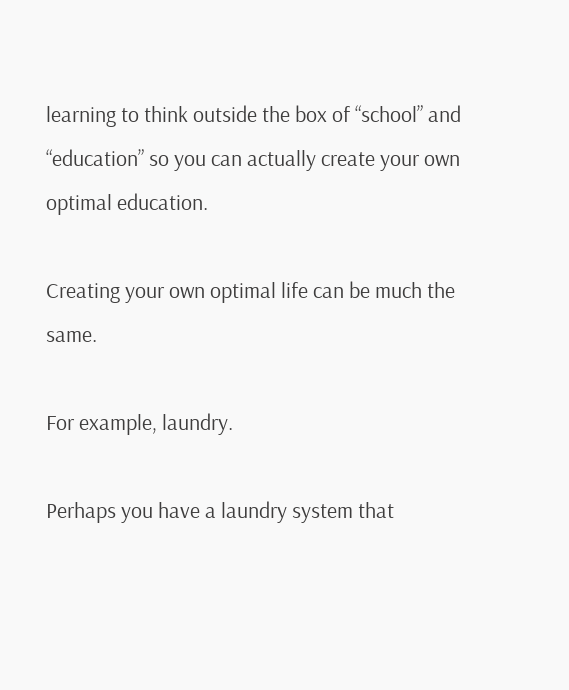learning to think outside the box of “school” and “education” so you can actually create your own optimal education.

Creating your own optimal life can be much the same.

For example, laundry.

Perhaps you have a laundry system that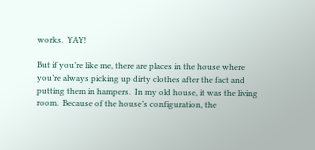works.  YAY!

But if you’re like me, there are places in the house where you’re always picking up dirty clothes after the fact and putting them in hampers.  In my old house, it was the living room.  Because of the house’s configuration, the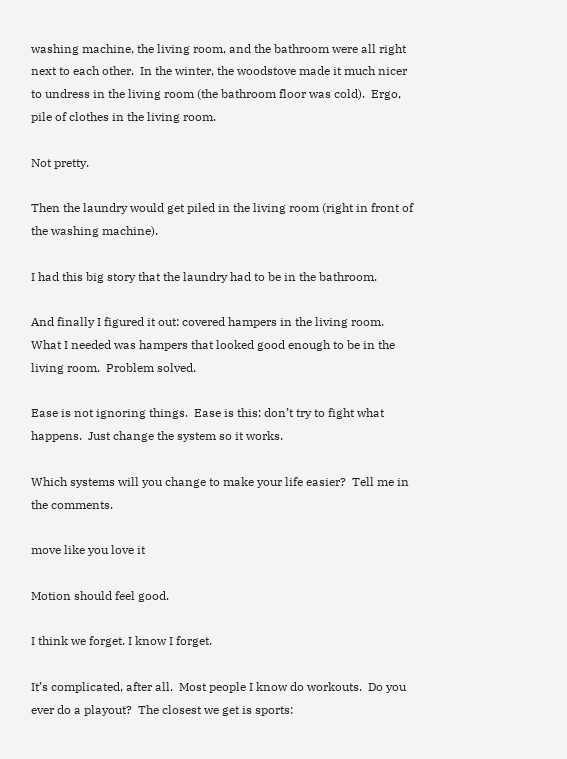washing machine, the living room, and the bathroom were all right next to each other.  In the winter, the woodstove made it much nicer to undress in the living room (the bathroom floor was cold).  Ergo, pile of clothes in the living room.

Not pretty.

Then the laundry would get piled in the living room (right in front of the washing machine).

I had this big story that the laundry had to be in the bathroom.

And finally I figured it out: covered hampers in the living room.  What I needed was hampers that looked good enough to be in the living room.  Problem solved.

Ease is not ignoring things.  Ease is this: don’t try to fight what happens.  Just change the system so it works.

Which systems will you change to make your life easier?  Tell me in the comments.

move like you love it

Motion should feel good.

I think we forget. I know I forget.

It’s complicated, after all.  Most people I know do workouts.  Do you ever do a playout?  The closest we get is sports: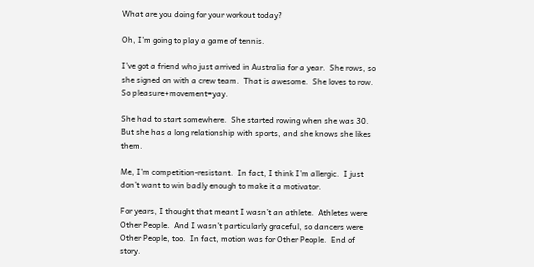What are you doing for your workout today?

Oh, I’m going to play a game of tennis.

I’ve got a friend who just arrived in Australia for a year.  She rows, so she signed on with a crew team.  That is awesome.  She loves to row.  So pleasure+movement=yay.

She had to start somewhere.  She started rowing when she was 30.  But she has a long relationship with sports, and she knows she likes them.

Me, I’m competition-resistant.  In fact, I think I’m allergic.  I just don’t want to win badly enough to make it a motivator.

For years, I thought that meant I wasn’t an athlete.  Athletes were Other People.  And I wasn’t particularly graceful, so dancers were Other People, too.  In fact, motion was for Other People.  End of story.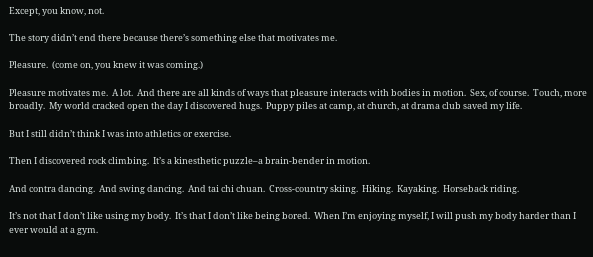Except, you know, not.

The story didn’t end there because there’s something else that motivates me.

Pleasure.  (come on, you knew it was coming.)

Pleasure motivates me.  A lot.  And there are all kinds of ways that pleasure interacts with bodies in motion.  Sex, of course.  Touch, more broadly.  My world cracked open the day I discovered hugs.  Puppy piles at camp, at church, at drama club saved my life.

But I still didn’t think I was into athletics or exercise.

Then I discovered rock climbing.  It’s a kinesthetic puzzle–a brain-bender in motion.

And contra dancing.  And swing dancing.  And tai chi chuan.  Cross-country skiing.  Hiking.  Kayaking.  Horseback riding.

It’s not that I don’t like using my body.  It’s that I don’t like being bored.  When I’m enjoying myself, I will push my body harder than I ever would at a gym.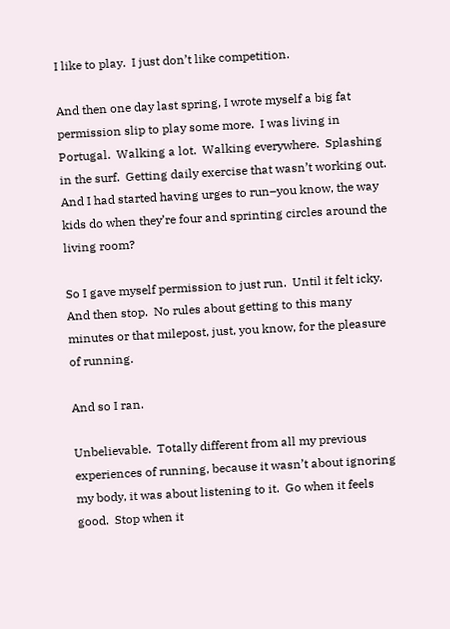I like to play.  I just don’t like competition.

And then one day last spring, I wrote myself a big fat permission slip to play some more.  I was living in Portugal.  Walking a lot.  Walking everywhere.  Splashing in the surf.  Getting daily exercise that wasn’t working out.  And I had started having urges to run–you know, the way kids do when they’re four and sprinting circles around the living room?

So I gave myself permission to just run.  Until it felt icky.  And then stop.  No rules about getting to this many minutes or that milepost, just, you know, for the pleasure of running.

And so I ran.

Unbelievable.  Totally different from all my previous experiences of running, because it wasn’t about ignoring my body, it was about listening to it.  Go when it feels good.  Stop when it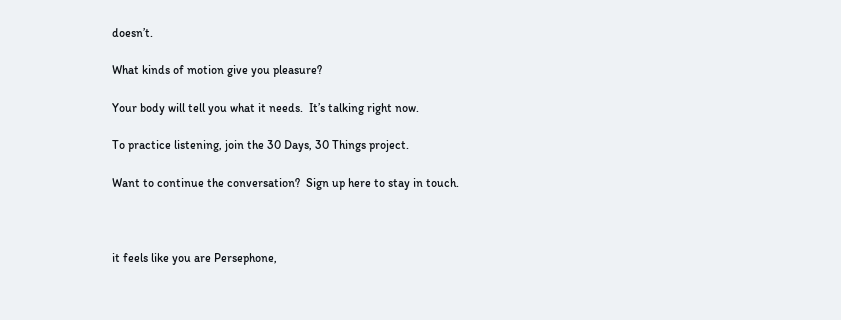doesn’t.

What kinds of motion give you pleasure?

Your body will tell you what it needs.  It’s talking right now.

To practice listening, join the 30 Days, 30 Things project.

Want to continue the conversation?  Sign up here to stay in touch.



it feels like you are Persephone,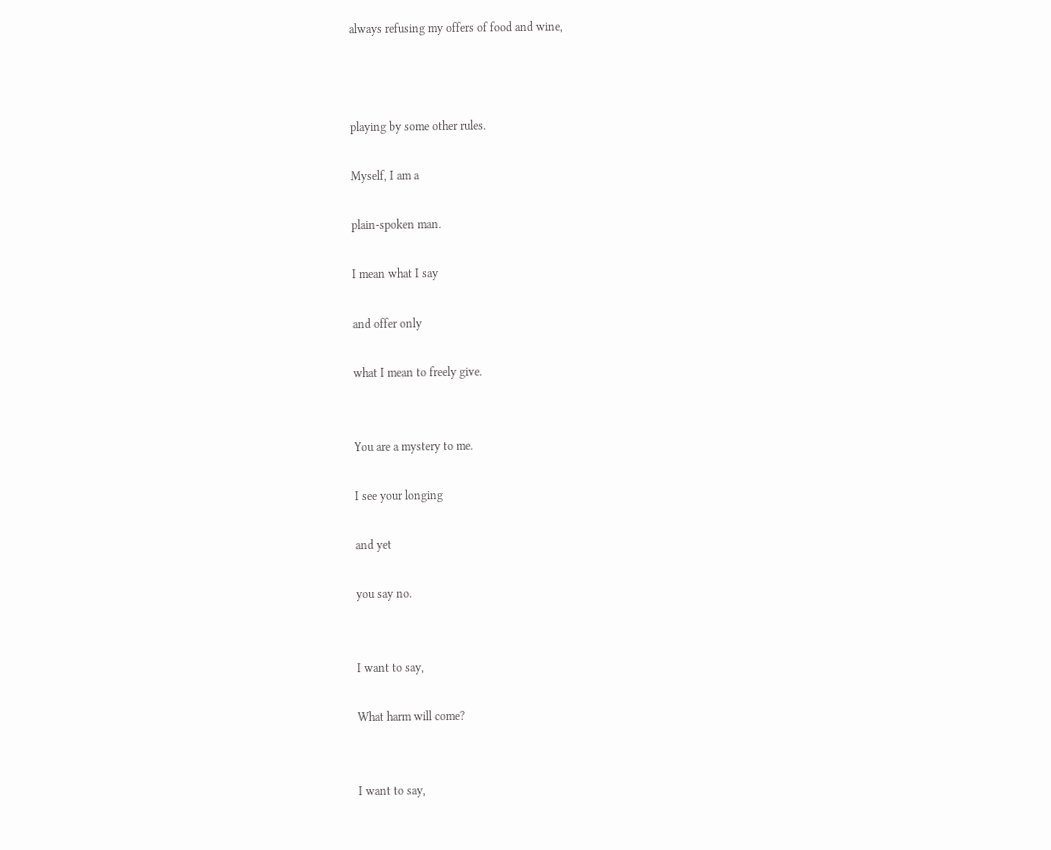always refusing my offers of food and wine,



playing by some other rules.

Myself, I am a

plain-spoken man.

I mean what I say

and offer only

what I mean to freely give.


You are a mystery to me.

I see your longing

and yet

you say no.


I want to say,

What harm will come?


I want to say,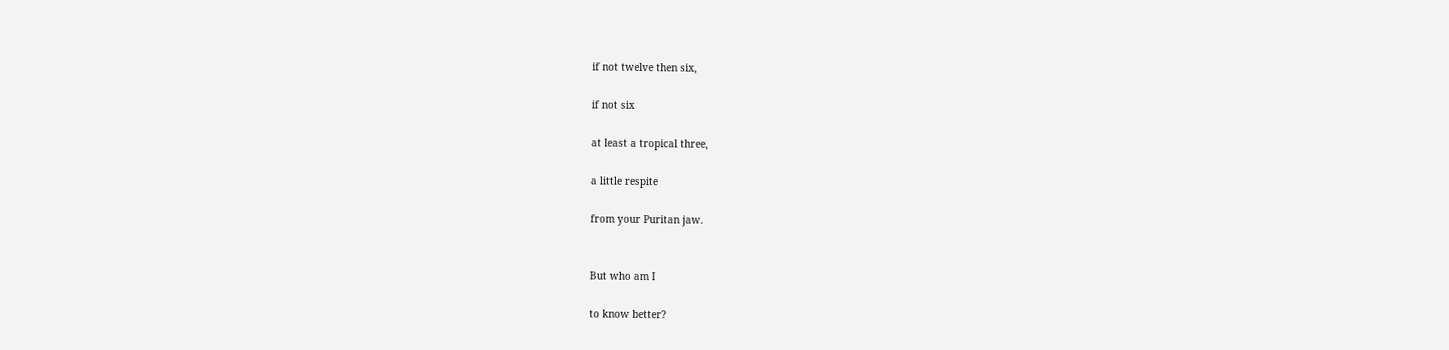if not twelve then six,

if not six

at least a tropical three,

a little respite

from your Puritan jaw.


But who am I

to know better?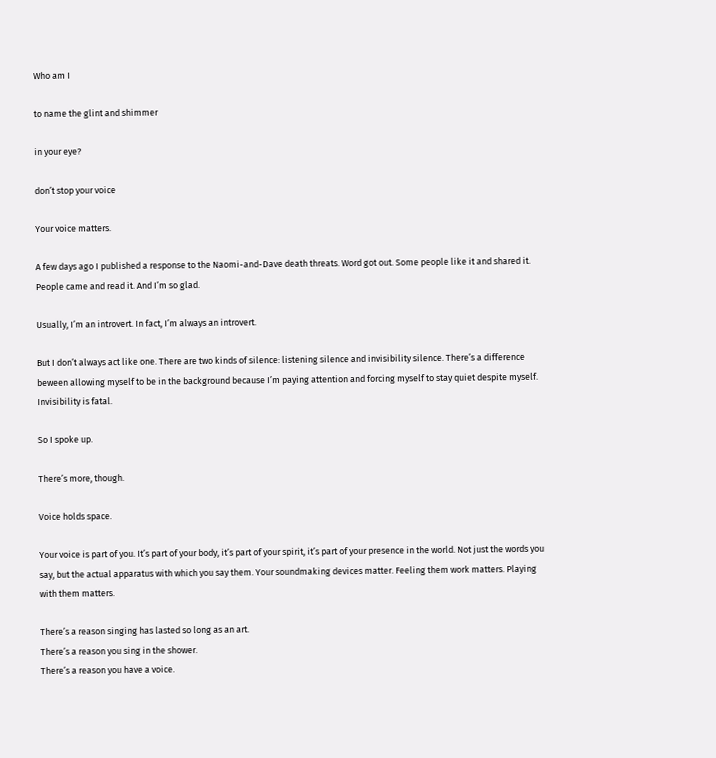Who am I

to name the glint and shimmer

in your eye?

don’t stop your voice

Your voice matters.

A few days ago I published a response to the Naomi-and-Dave death threats. Word got out. Some people like it and shared it. People came and read it. And I’m so glad.

Usually, I’m an introvert. In fact, I’m always an introvert.

But I don’t always act like one. There are two kinds of silence: listening silence and invisibility silence. There’s a difference beween allowing myself to be in the background because I’m paying attention and forcing myself to stay quiet despite myself. Invisibility is fatal.

So I spoke up.

There’s more, though.

Voice holds space.

Your voice is part of you. It’s part of your body, it’s part of your spirit, it’s part of your presence in the world. Not just the words you say, but the actual apparatus with which you say them. Your soundmaking devices matter. Feeling them work matters. Playing with them matters.

There’s a reason singing has lasted so long as an art.
There’s a reason you sing in the shower.
There’s a reason you have a voice.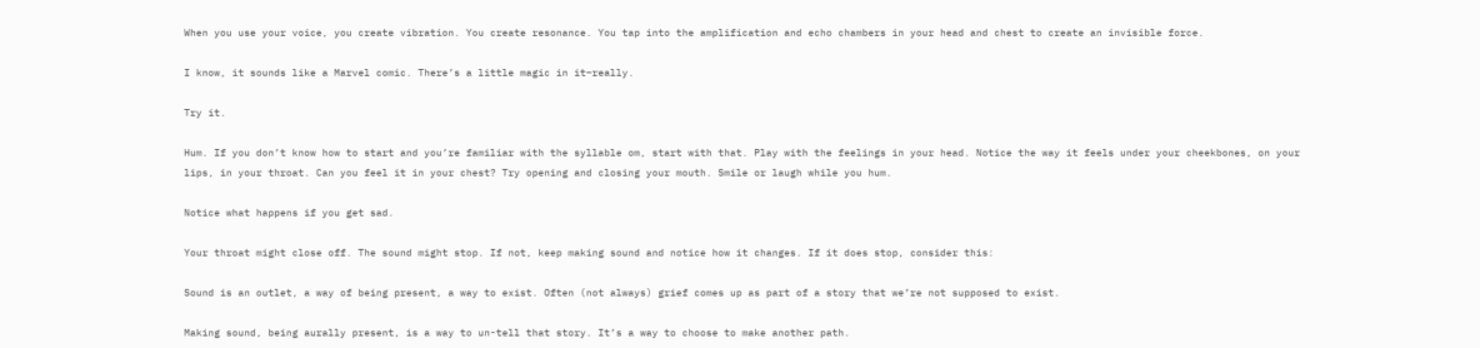When you use your voice, you create vibration. You create resonance. You tap into the amplification and echo chambers in your head and chest to create an invisible force.

I know, it sounds like a Marvel comic. There’s a little magic in it–really.

Try it.

Hum. If you don’t know how to start and you’re familiar with the syllable om, start with that. Play with the feelings in your head. Notice the way it feels under your cheekbones, on your lips, in your throat. Can you feel it in your chest? Try opening and closing your mouth. Smile or laugh while you hum.

Notice what happens if you get sad.

Your throat might close off. The sound might stop. If not, keep making sound and notice how it changes. If it does stop, consider this:

Sound is an outlet, a way of being present, a way to exist. Often (not always) grief comes up as part of a story that we’re not supposed to exist.

Making sound, being aurally present, is a way to un-tell that story. It’s a way to choose to make another path.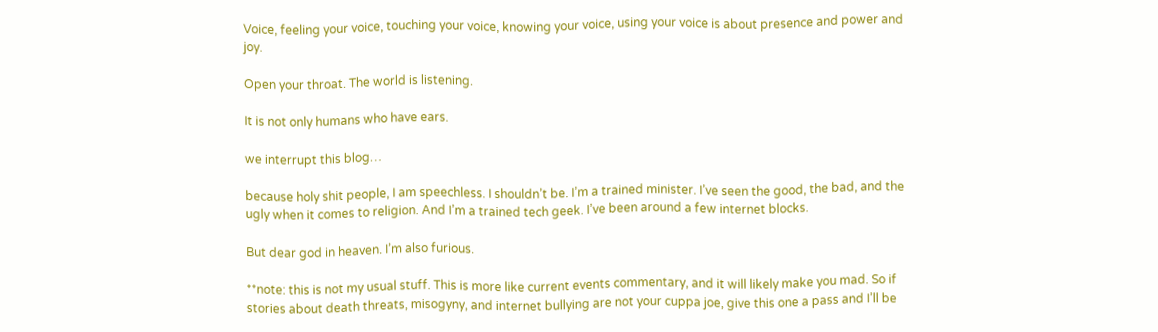Voice, feeling your voice, touching your voice, knowing your voice, using your voice is about presence and power and joy.

Open your throat. The world is listening.

It is not only humans who have ears.

we interrupt this blog…

because holy shit people, I am speechless. I shouldn’t be. I’m a trained minister. I’ve seen the good, the bad, and the ugly when it comes to religion. And I’m a trained tech geek. I’ve been around a few internet blocks.

But dear god in heaven. I’m also furious.

**note: this is not my usual stuff. This is more like current events commentary, and it will likely make you mad. So if stories about death threats, misogyny, and internet bullying are not your cuppa joe, give this one a pass and I’ll be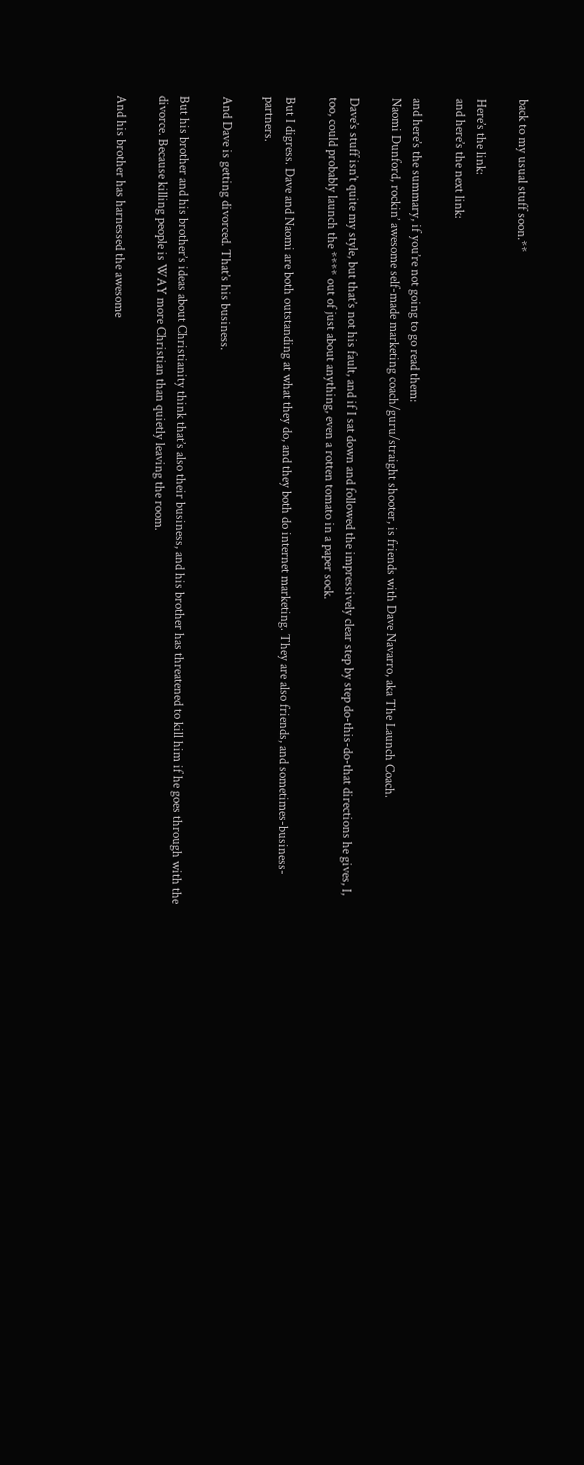back to my usual stuff soon.**

Here’s the link:
and here’s the next link:

and here’s the summary, if you’re not going to go read them:
Naomi Dunford, rockin’ awesome self-made marketing coach/guru/straight shooter, is friends with Dave Navarro, aka The Launch Coach.

Dave’s stuff isn’t quite my style, but that’s not his fault, and if I sat down and followed the impressively clear step by step do-this-do-that directions he gives, I, too, could probably launch the **** out of just about anything, even a rotten tomato in a paper sock.

But I digress. Dave and Naomi are both outstanding at what they do, and they both do internet marketing. They are also friends, and sometimes-business-partners.

And Dave is getting divorced. That’s his business.

But his brother and his brother’s ideas about Christianity think that’s also their business, and his brother has threatened to kill him if he goes through with the divorce. Because killing people is WAY more Christian than quietly leaving the room.

And his brother has harnessed the awesome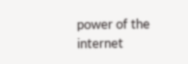power of the internet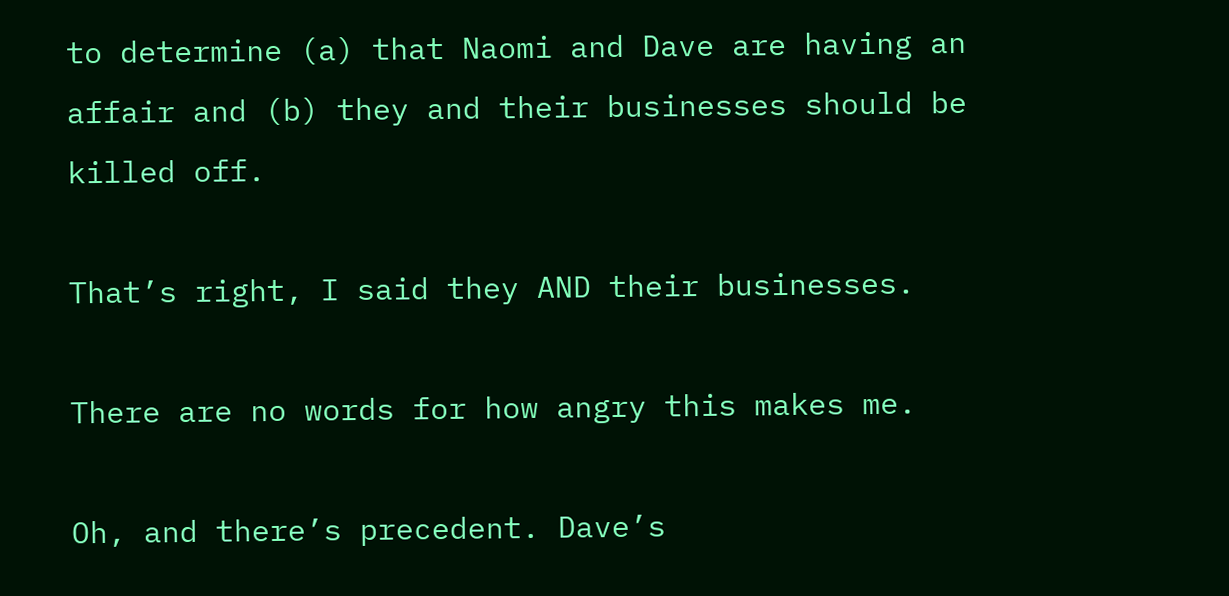to determine (a) that Naomi and Dave are having an affair and (b) they and their businesses should be killed off.

That’s right, I said they AND their businesses.

There are no words for how angry this makes me.

Oh, and there’s precedent. Dave’s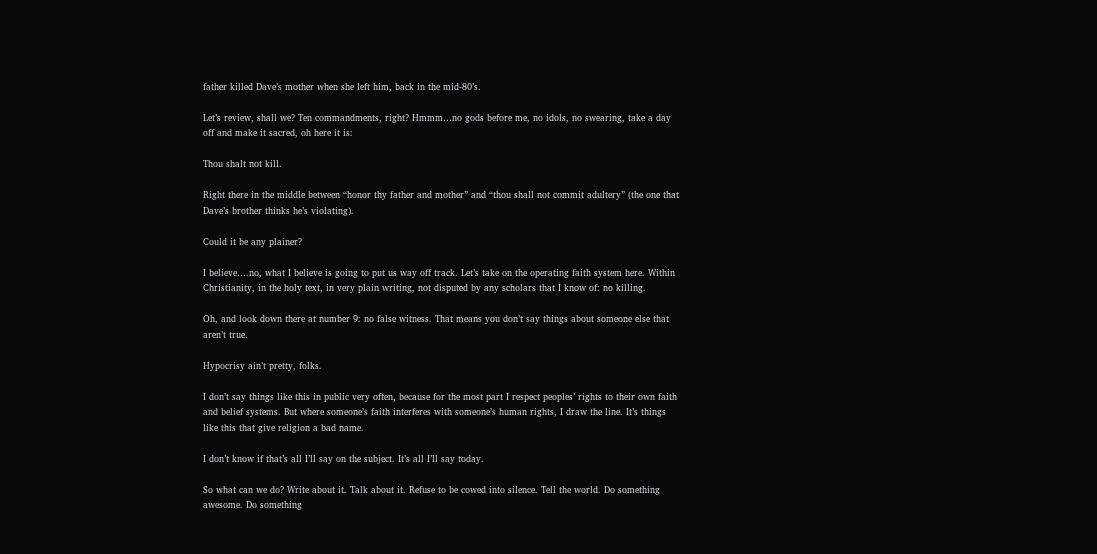father killed Dave’s mother when she left him, back in the mid-80’s.

Let’s review, shall we? Ten commandments, right? Hmmm…no gods before me, no idols, no swearing, take a day off and make it sacred, oh here it is:

Thou shalt not kill.

Right there in the middle between “honor thy father and mother” and “thou shall not commit adultery” (the one that Dave’s brother thinks he’s violating).

Could it be any plainer?

I believe….no, what I believe is going to put us way off track. Let’s take on the operating faith system here. Within Christianity, in the holy text, in very plain writing, not disputed by any scholars that I know of: no killing.

Oh, and look down there at number 9: no false witness. That means you don’t say things about someone else that aren’t true.

Hypocrisy ain’t pretty, folks.

I don’t say things like this in public very often, because for the most part I respect peoples’ rights to their own faith and belief systems. But where someone’s faith interferes with someone’s human rights, I draw the line. It’s things like this that give religion a bad name.

I don’t know if that’s all I’ll say on the subject. It’s all I’ll say today.

So what can we do? Write about it. Talk about it. Refuse to be cowed into silence. Tell the world. Do something awesome. Do something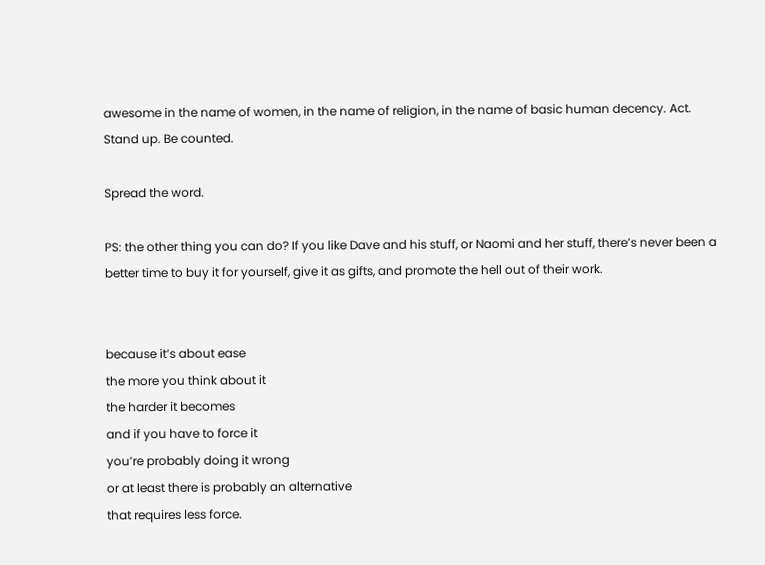awesome in the name of women, in the name of religion, in the name of basic human decency. Act. Stand up. Be counted.

Spread the word.

PS: the other thing you can do? If you like Dave and his stuff, or Naomi and her stuff, there’s never been a better time to buy it for yourself, give it as gifts, and promote the hell out of their work.


because it’s about ease
the more you think about it
the harder it becomes
and if you have to force it
you’re probably doing it wrong
or at least there is probably an alternative
that requires less force.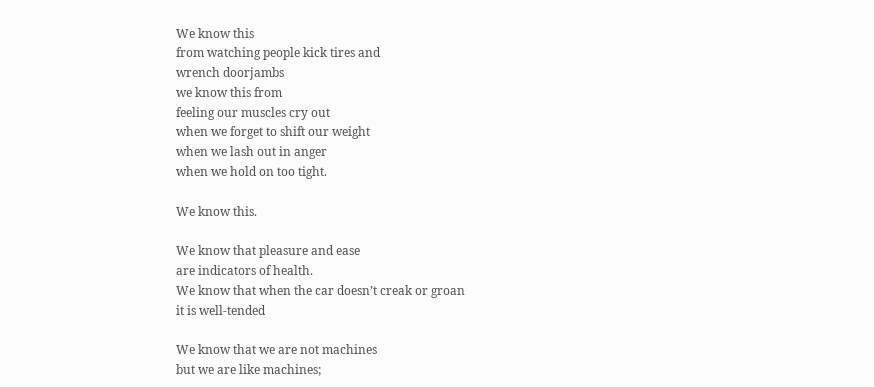We know this
from watching people kick tires and
wrench doorjambs
we know this from
feeling our muscles cry out
when we forget to shift our weight
when we lash out in anger
when we hold on too tight.

We know this.

We know that pleasure and ease
are indicators of health.
We know that when the car doesn’t creak or groan
it is well-tended

We know that we are not machines
but we are like machines;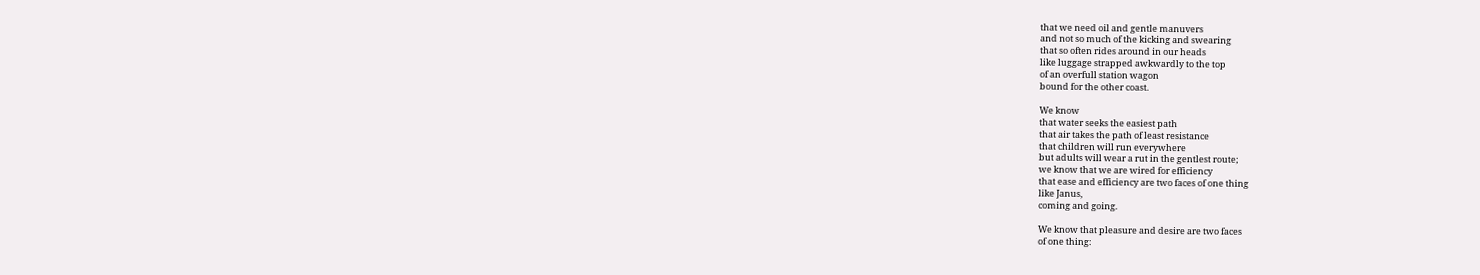that we need oil and gentle manuvers
and not so much of the kicking and swearing
that so often rides around in our heads
like luggage strapped awkwardly to the top
of an overfull station wagon
bound for the other coast.

We know
that water seeks the easiest path
that air takes the path of least resistance
that children will run everywhere
but adults will wear a rut in the gentlest route;
we know that we are wired for efficiency
that ease and efficiency are two faces of one thing
like Janus,
coming and going.

We know that pleasure and desire are two faces
of one thing: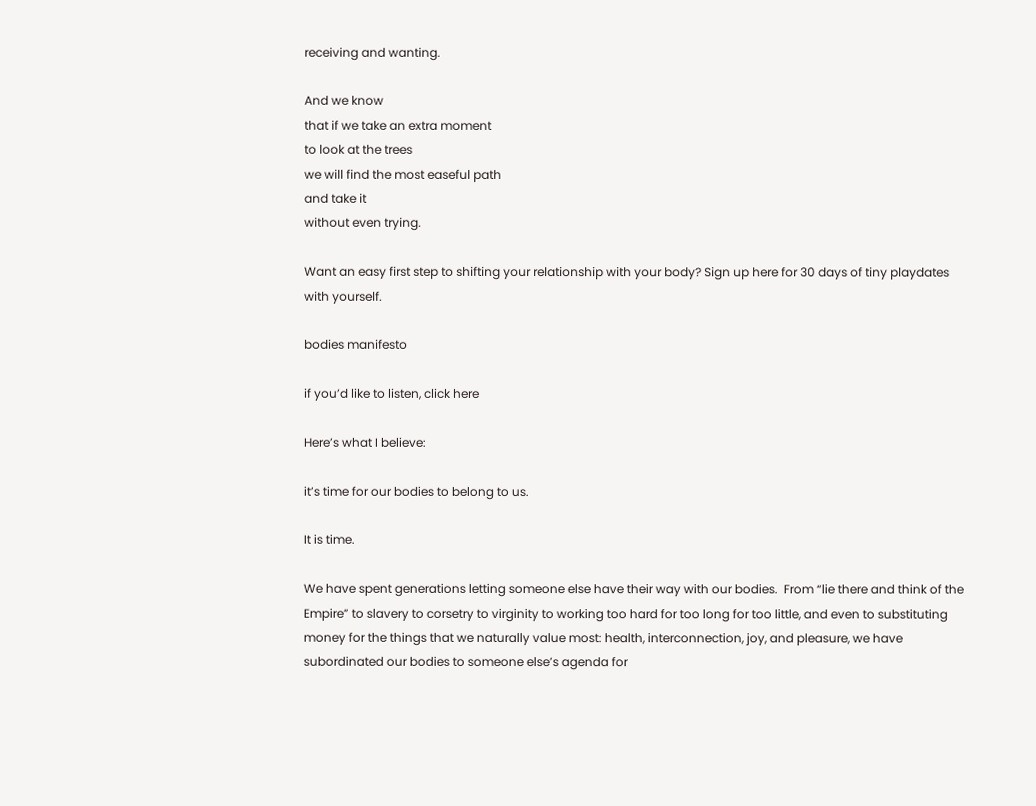receiving and wanting.

And we know
that if we take an extra moment
to look at the trees
we will find the most easeful path
and take it
without even trying.

Want an easy first step to shifting your relationship with your body? Sign up here for 30 days of tiny playdates with yourself.

bodies manifesto

if you’d like to listen, click here

Here’s what I believe:

it’s time for our bodies to belong to us.

It is time.

We have spent generations letting someone else have their way with our bodies.  From “lie there and think of the Empire” to slavery to corsetry to virginity to working too hard for too long for too little, and even to substituting money for the things that we naturally value most: health, interconnection, joy, and pleasure, we have subordinated our bodies to someone else’s agenda for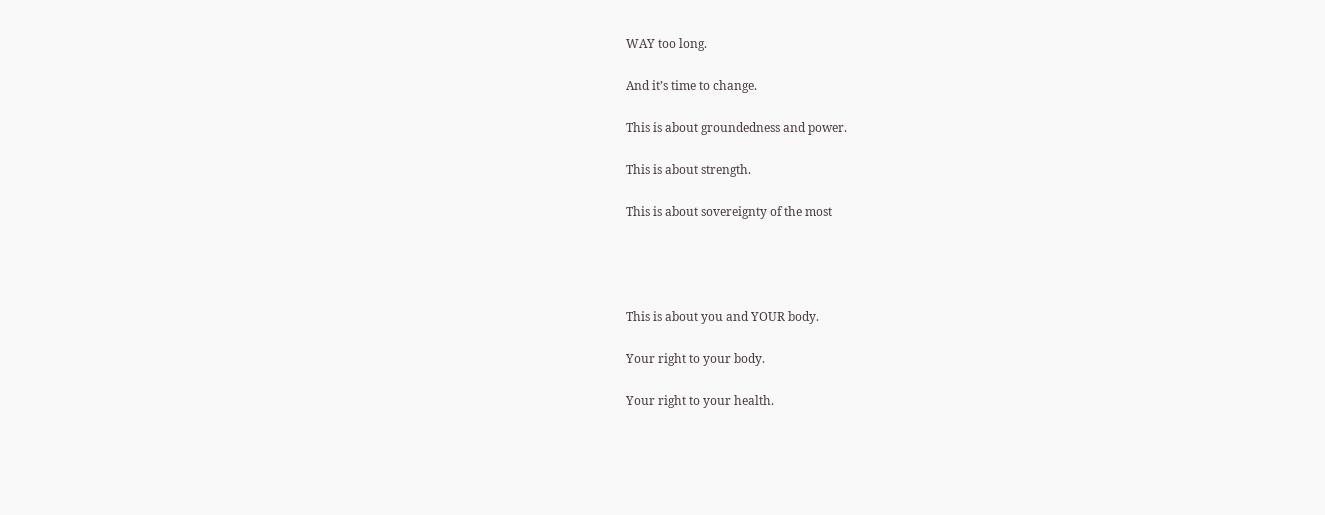WAY too long.

And it’s time to change.

This is about groundedness and power.

This is about strength.

This is about sovereignty of the most




This is about you and YOUR body.

Your right to your body.

Your right to your health.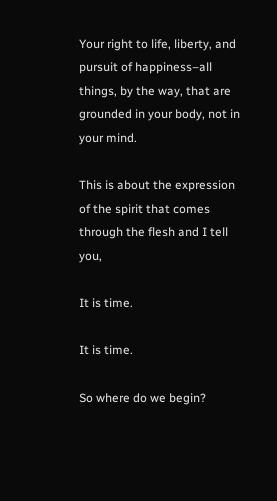Your right to life, liberty, and pursuit of happiness–all things, by the way, that are grounded in your body, not in your mind.

This is about the expression of the spirit that comes through the flesh and I tell you,

It is time.

It is time.

So where do we begin?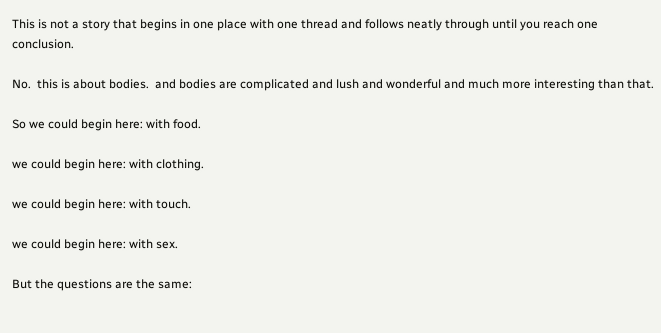This is not a story that begins in one place with one thread and follows neatly through until you reach one conclusion.

No.  this is about bodies.  and bodies are complicated and lush and wonderful and much more interesting than that.

So we could begin here: with food.

we could begin here: with clothing.

we could begin here: with touch.

we could begin here: with sex.

But the questions are the same: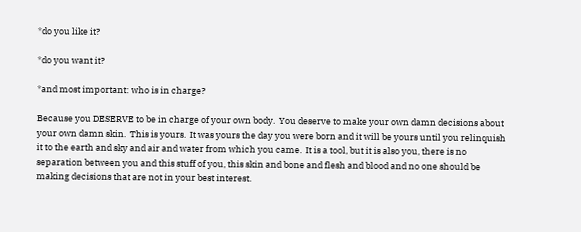*do you like it?

*do you want it?

*and most important: who is in charge?

Because you DESERVE to be in charge of your own body.  You deserve to make your own damn decisions about your own damn skin.  This is yours.  It was yours the day you were born and it will be yours until you relinquish it to the earth and sky and air and water from which you came.  It is a tool, but it is also you, there is no separation between you and this stuff of you, this skin and bone and flesh and blood and no one should be making decisions that are not in your best interest.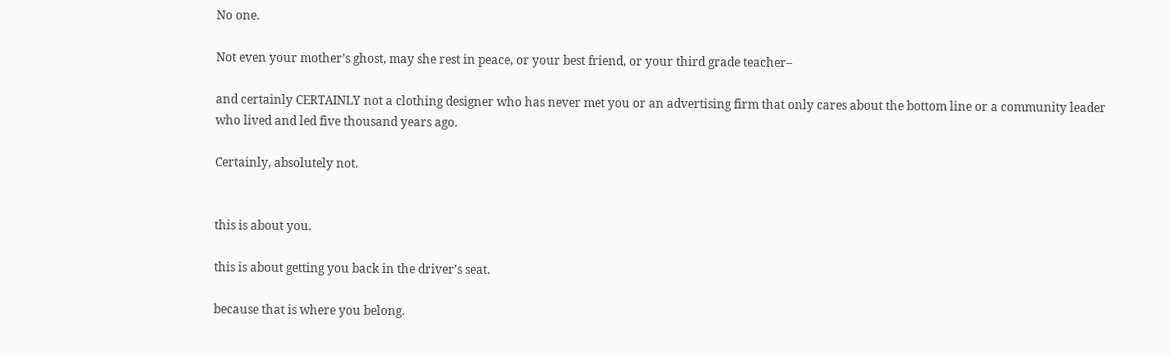No one.

Not even your mother’s ghost, may she rest in peace, or your best friend, or your third grade teacher–

and certainly CERTAINLY not a clothing designer who has never met you or an advertising firm that only cares about the bottom line or a community leader who lived and led five thousand years ago.

Certainly, absolutely not.


this is about you.

this is about getting you back in the driver’s seat.

because that is where you belong.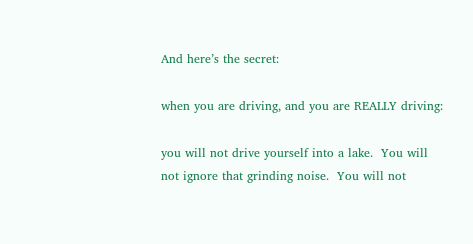And here’s the secret:

when you are driving, and you are REALLY driving:

you will not drive yourself into a lake.  You will not ignore that grinding noise.  You will not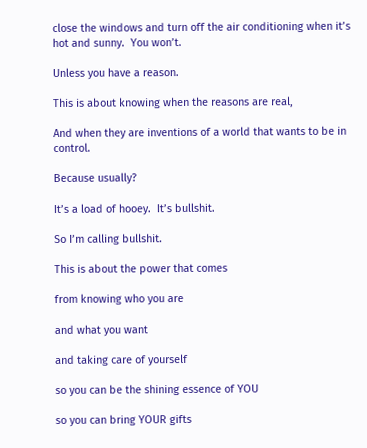close the windows and turn off the air conditioning when it’s hot and sunny.  You won’t.

Unless you have a reason.

This is about knowing when the reasons are real,

And when they are inventions of a world that wants to be in control.

Because usually?

It’s a load of hooey.  It’s bullshit.

So I’m calling bullshit.

This is about the power that comes

from knowing who you are

and what you want

and taking care of yourself

so you can be the shining essence of YOU

so you can bring YOUR gifts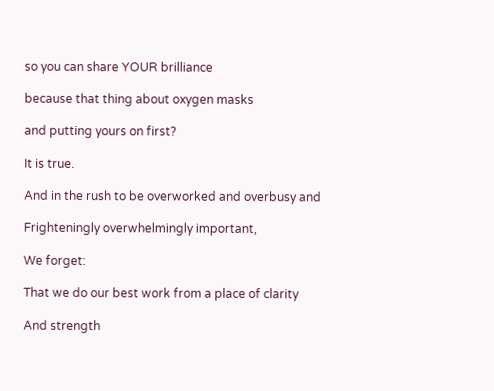so you can share YOUR brilliance

because that thing about oxygen masks

and putting yours on first?

It is true.

And in the rush to be overworked and overbusy and

Frighteningly overwhelmingly important,

We forget:

That we do our best work from a place of clarity

And strength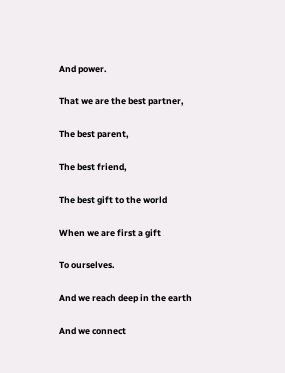And power.

That we are the best partner,

The best parent,

The best friend,

The best gift to the world

When we are first a gift

To ourselves.

And we reach deep in the earth

And we connect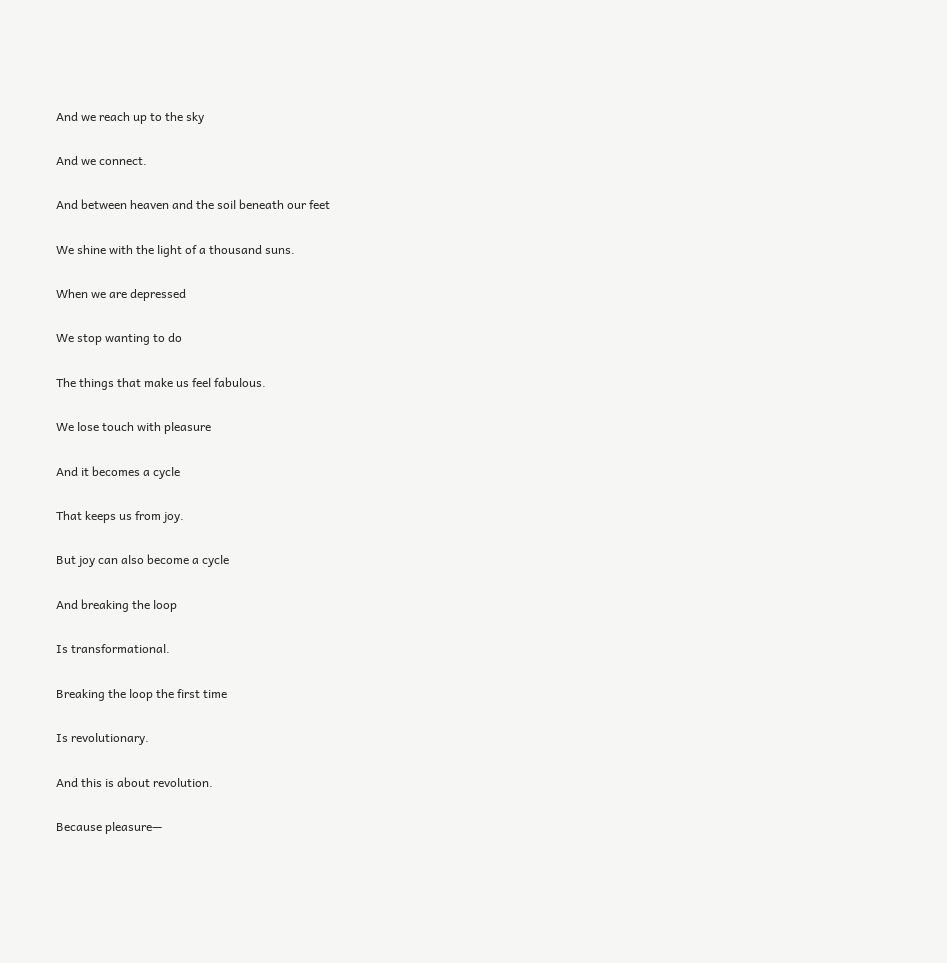And we reach up to the sky

And we connect.

And between heaven and the soil beneath our feet

We shine with the light of a thousand suns.

When we are depressed

We stop wanting to do

The things that make us feel fabulous.

We lose touch with pleasure

And it becomes a cycle

That keeps us from joy.

But joy can also become a cycle

And breaking the loop

Is transformational.

Breaking the loop the first time

Is revolutionary.

And this is about revolution.

Because pleasure—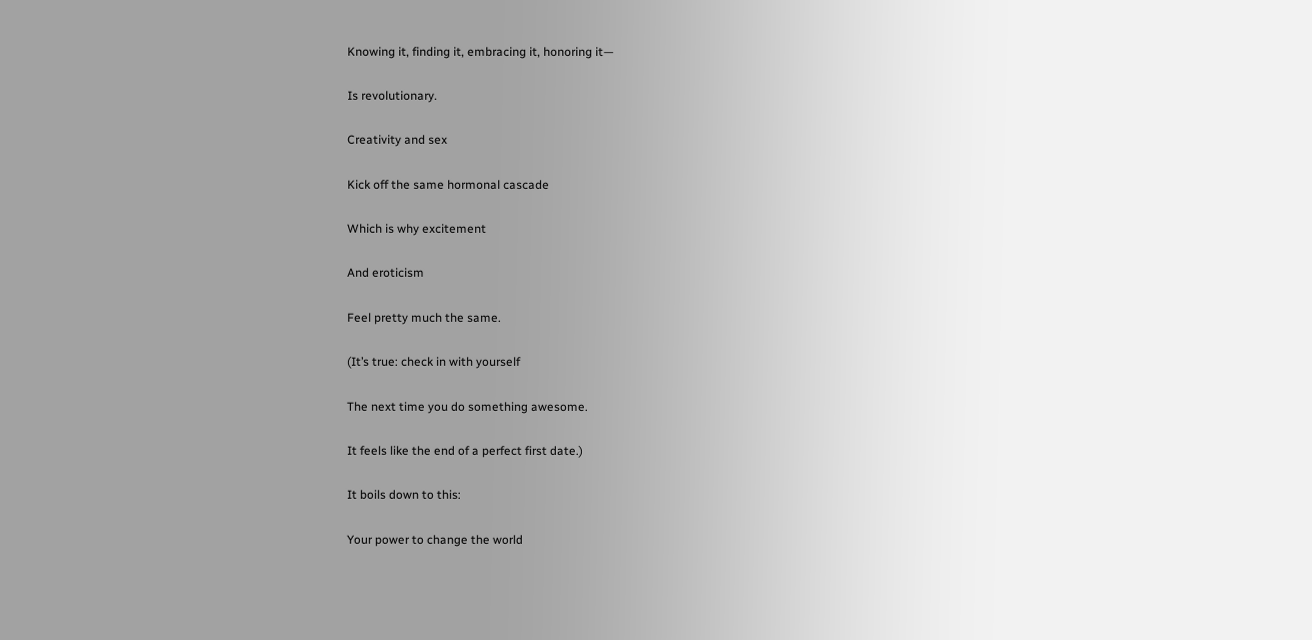Knowing it, finding it, embracing it, honoring it—

Is revolutionary.

Creativity and sex

Kick off the same hormonal cascade

Which is why excitement

And eroticism

Feel pretty much the same.

(It’s true: check in with yourself

The next time you do something awesome.

It feels like the end of a perfect first date.)

It boils down to this:

Your power to change the world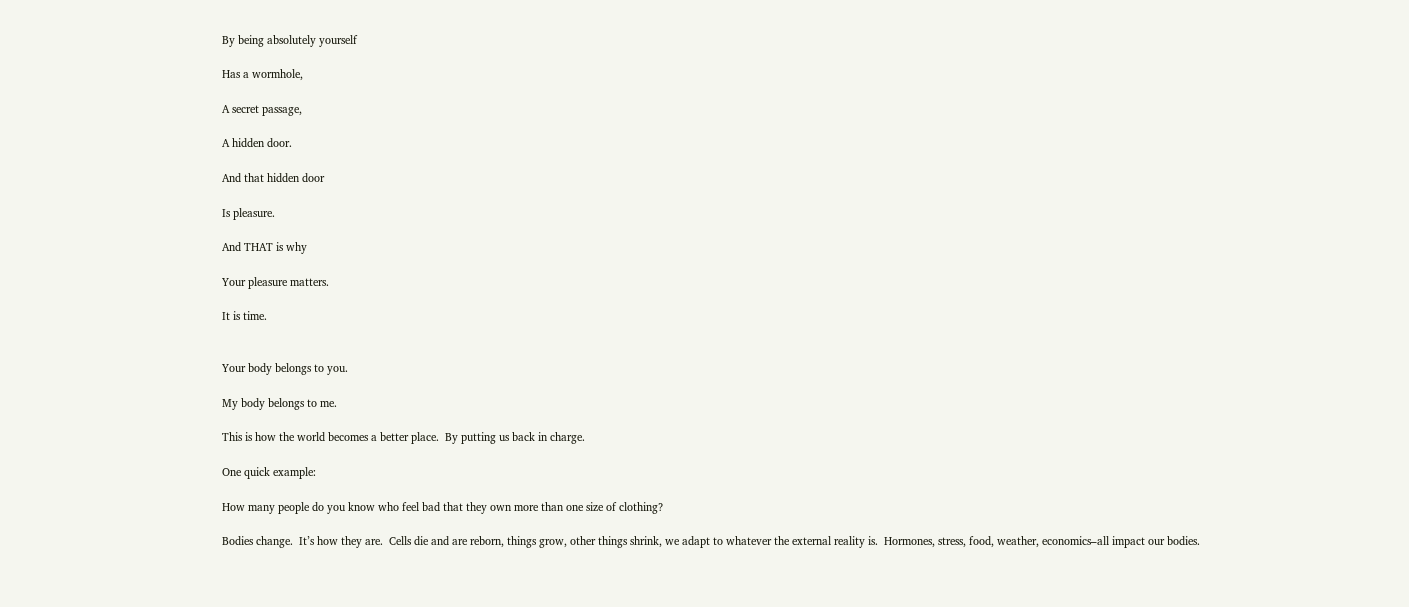By being absolutely yourself

Has a wormhole,

A secret passage,

A hidden door.

And that hidden door

Is pleasure.

And THAT is why

Your pleasure matters.

It is time.


Your body belongs to you.

My body belongs to me.

This is how the world becomes a better place.  By putting us back in charge.

One quick example:

How many people do you know who feel bad that they own more than one size of clothing?

Bodies change.  It’s how they are.  Cells die and are reborn, things grow, other things shrink, we adapt to whatever the external reality is.  Hormones, stress, food, weather, economics–all impact our bodies.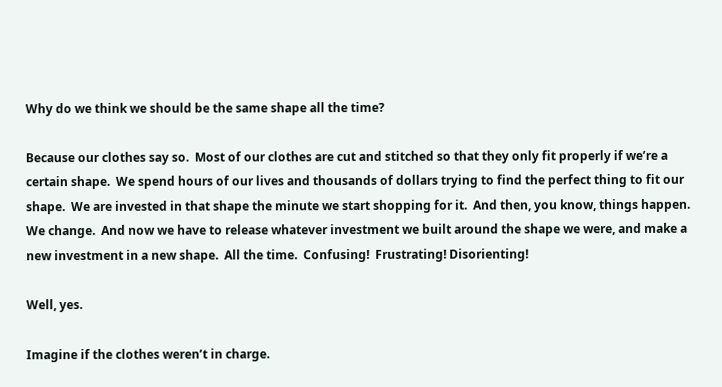Why do we think we should be the same shape all the time?

Because our clothes say so.  Most of our clothes are cut and stitched so that they only fit properly if we’re a certain shape.  We spend hours of our lives and thousands of dollars trying to find the perfect thing to fit our shape.  We are invested in that shape the minute we start shopping for it.  And then, you know, things happen. We change.  And now we have to release whatever investment we built around the shape we were, and make a new investment in a new shape.  All the time.  Confusing!  Frustrating! Disorienting!

Well, yes.

Imagine if the clothes weren’t in charge.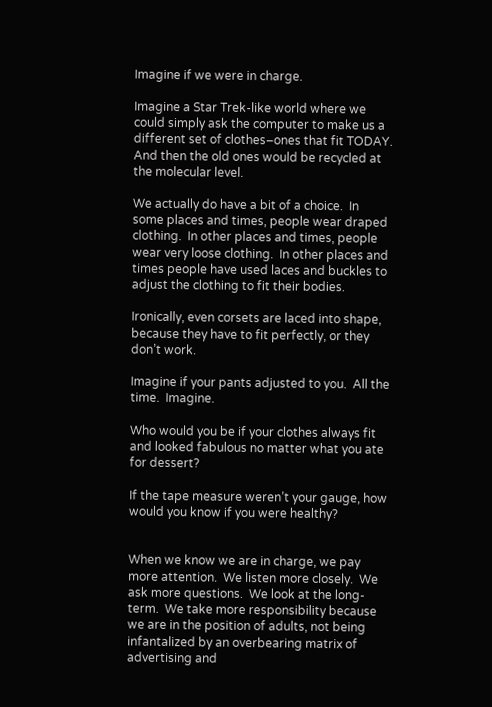Imagine if we were in charge.

Imagine a Star Trek-like world where we could simply ask the computer to make us a different set of clothes–ones that fit TODAY.  And then the old ones would be recycled at the molecular level.

We actually do have a bit of a choice.  In some places and times, people wear draped clothing.  In other places and times, people wear very loose clothing.  In other places and times people have used laces and buckles to adjust the clothing to fit their bodies.

Ironically, even corsets are laced into shape, because they have to fit perfectly, or they don’t work.

Imagine if your pants adjusted to you.  All the time.  Imagine.

Who would you be if your clothes always fit and looked fabulous no matter what you ate for dessert?

If the tape measure weren’t your gauge, how would you know if you were healthy?


When we know we are in charge, we pay more attention.  We listen more closely.  We ask more questions.  We look at the long-term.  We take more responsibility because we are in the position of adults, not being infantalized by an overbearing matrix of advertising and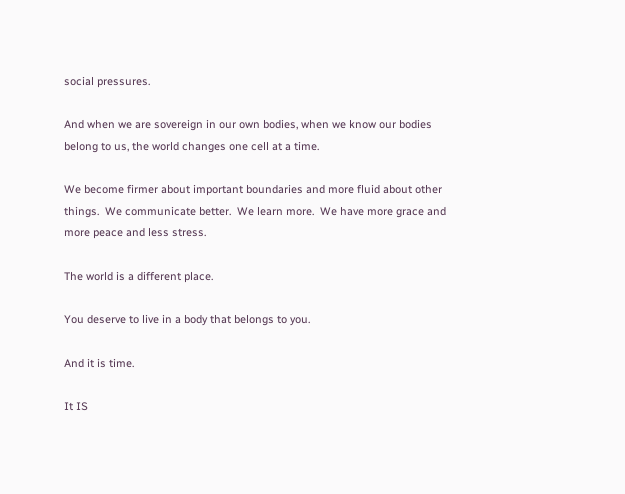social pressures.

And when we are sovereign in our own bodies, when we know our bodies belong to us, the world changes one cell at a time.

We become firmer about important boundaries and more fluid about other things.  We communicate better.  We learn more.  We have more grace and more peace and less stress.

The world is a different place.

You deserve to live in a body that belongs to you.

And it is time.

It IS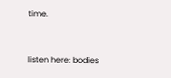time.


listen here: bodies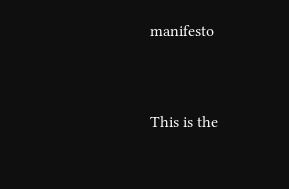manifesto


This is the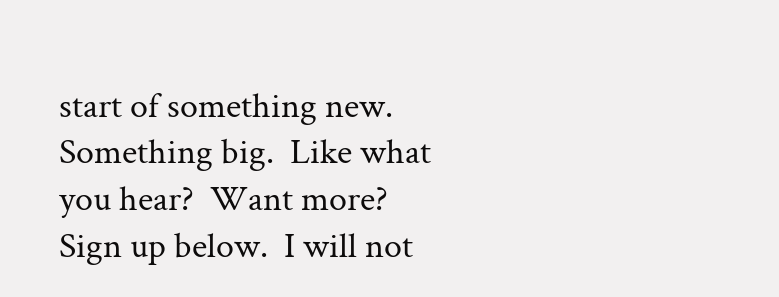start of something new.  Something big.  Like what you hear?  Want more?  Sign up below.  I will not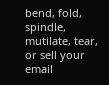bend, fold, spindle, mutilate, tear, or sell your email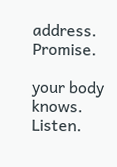address. Promise.

your body knows. Listen.